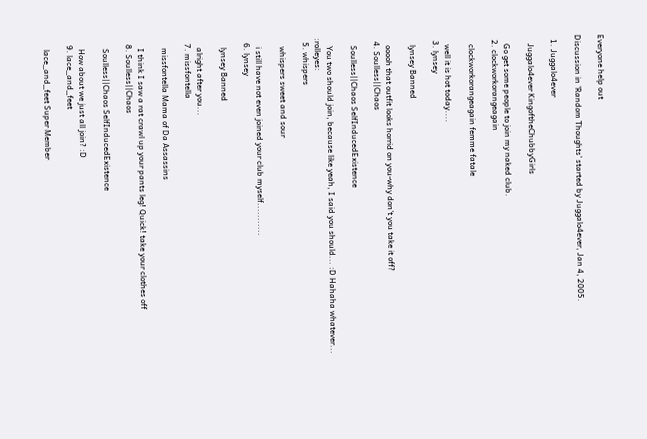Everyone help out

Discussion in 'Random Thoughts' started by Juggalo4ever, Jan 4, 2005.

  1. Juggalo4ever

    Juggalo4ever KingoftheChubbyGirls

    Go get some people to join my naked club.
  2. clockworkorangeagain

    clockworkorangeagain femme fatale

    well it is hot today....
  3. lynsey

    lynsey Banned

    ooooh that outfit looks horrid on you-why don't you take it off?
  4. Soulless||Chaos

    Soulless||Chaos SelfInducedExistence

    You two should join, because like yeah, I said you should... :D Hahaha whatever... :rolleyes:
  5. whispers

    whispers sweet and sour

    i still have not even joined your club myself...........
  6. lynsey

    lynsey Banned

    alright after you...
  7. missfontella

    missfontella Mama of Da Assassins

    I think I saw a rat crawl up your pants leg! Quick! take your clothes off
  8. Soulless||Chaos

    Soulless||Chaos SelfInducedExistence

    How about we just all join? :D
  9. lace_and_feet

    lace_and_feet Super Member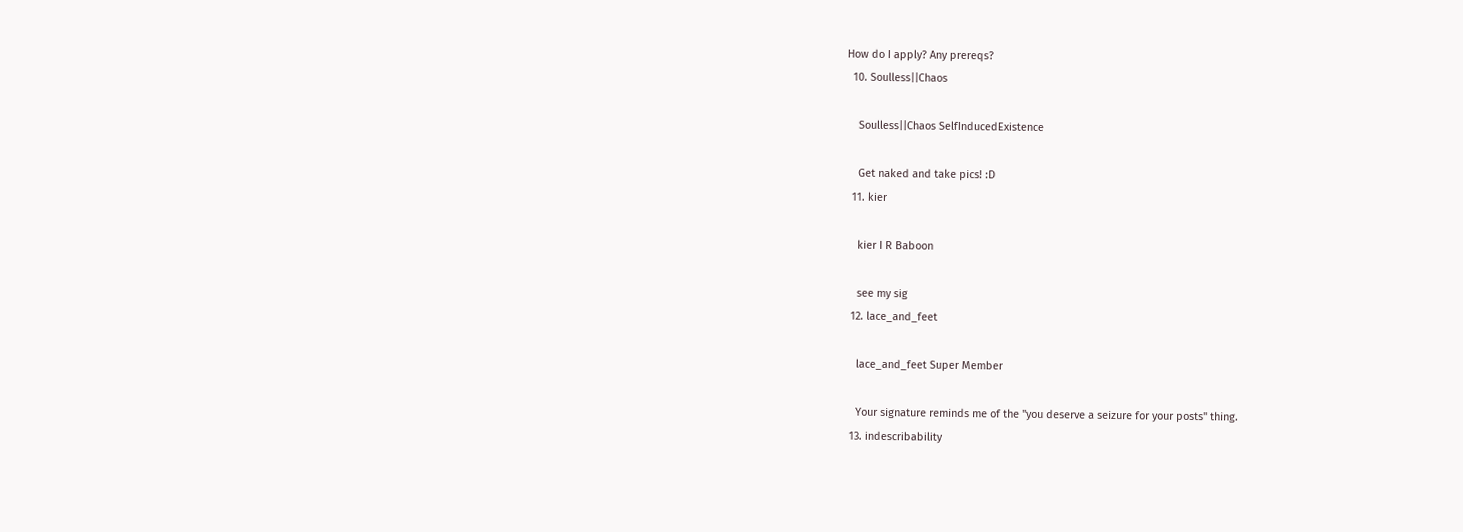How do I apply? Any prereqs?
  10. Soulless||Chaos

    Soulless||Chaos SelfInducedExistence

    Get naked and take pics! :D
  11. kier

    kier I R Baboon

    see my sig
  12. lace_and_feet

    lace_and_feet Super Member

    Your signature reminds me of the "you deserve a seizure for your posts" thing.
  13. indescribability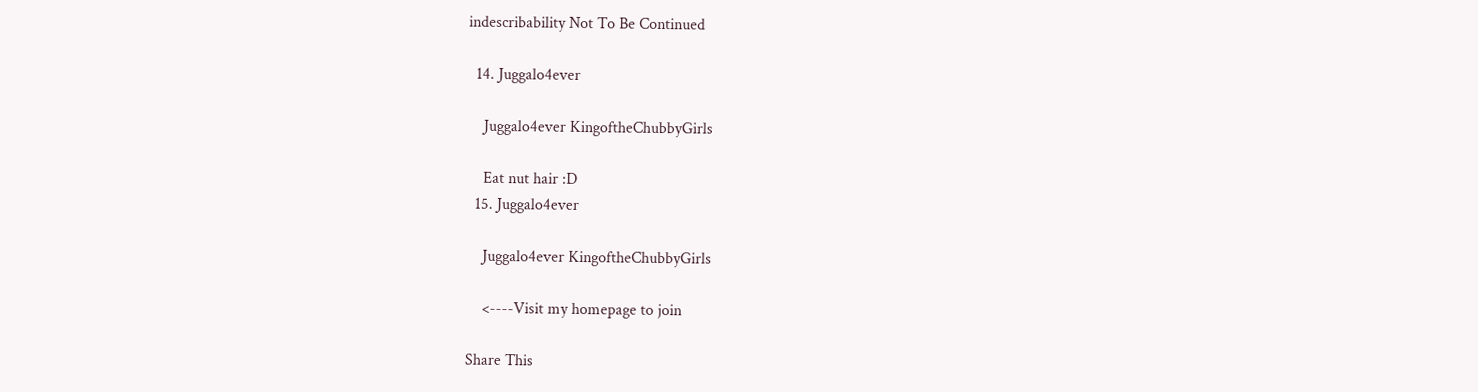indescribability Not To Be Continued

  14. Juggalo4ever

    Juggalo4ever KingoftheChubbyGirls

    Eat nut hair :D
  15. Juggalo4ever

    Juggalo4ever KingoftheChubbyGirls

    <----Visit my homepage to join

Share This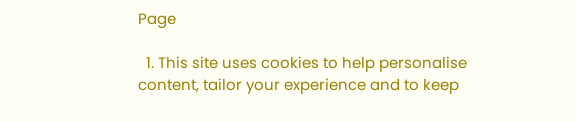Page

  1. This site uses cookies to help personalise content, tailor your experience and to keep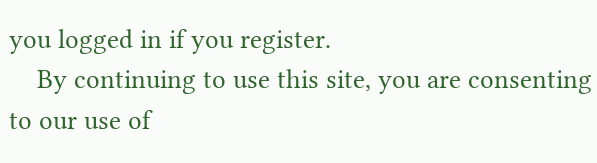you logged in if you register.
    By continuing to use this site, you are consenting to our use of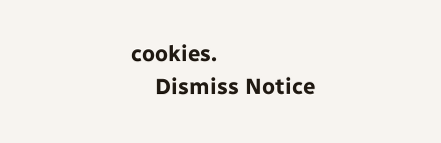cookies.
    Dismiss Notice